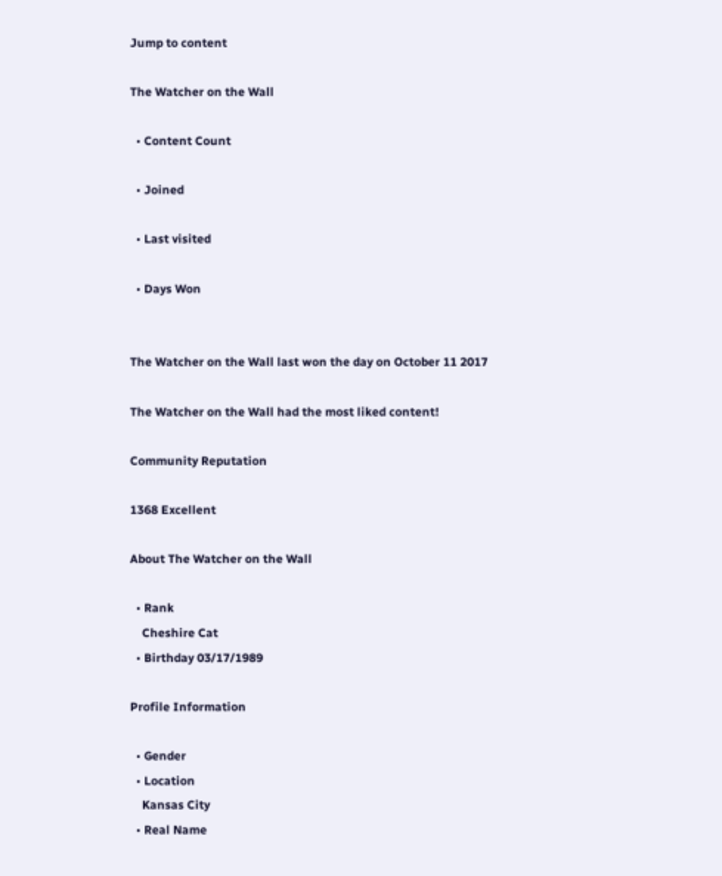Jump to content

The Watcher on the Wall

  • Content Count

  • Joined

  • Last visited

  • Days Won


The Watcher on the Wall last won the day on October 11 2017

The Watcher on the Wall had the most liked content!

Community Reputation

1368 Excellent

About The Watcher on the Wall

  • Rank
    Cheshire Cat
  • Birthday 03/17/1989

Profile Information

  • Gender
  • Location
    Kansas City
  • Real Name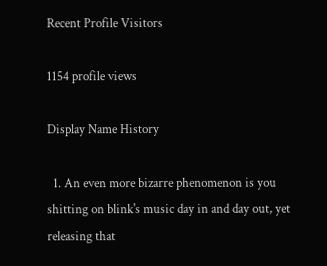Recent Profile Visitors

1154 profile views

Display Name History

  1. An even more bizarre phenomenon is you shitting on blink's music day in and day out, yet releasing that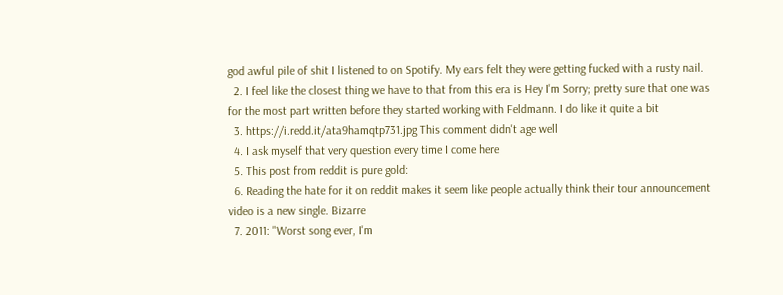god awful pile of shit I listened to on Spotify. My ears felt they were getting fucked with a rusty nail.
  2. I feel like the closest thing we have to that from this era is Hey I'm Sorry; pretty sure that one was for the most part written before they started working with Feldmann. I do like it quite a bit
  3. https://i.redd.it/ata9hamqtp731.jpg This comment didn't age well
  4. I ask myself that very question every time I come here
  5. This post from reddit is pure gold:
  6. Reading the hate for it on reddit makes it seem like people actually think their tour announcement video is a new single. Bizarre
  7. 2011: "Worst song ever, I'm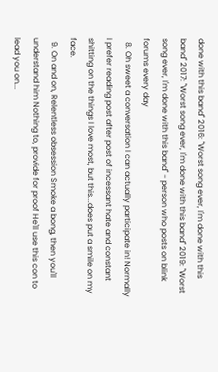done with this band" 2016: "Worst song ever, I'm done with this band" 2017: "Worst song ever, I'm done with this band" 2019: "Worst song ever, I'm done with this band" - person who posts on blink forums every day
  8. Oh sweet a conversation I can actually participate in! Normally I prefer reading post after post of incessant hate and constant shitting on the things I love most, but this...does put a smile on my face.
  9. On and on, Relentless obsession Smoke a bong, then you'll understand him Nothing to, provide for proof He'll use this con to lead you on...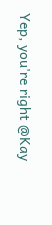Yep, you're right @Kay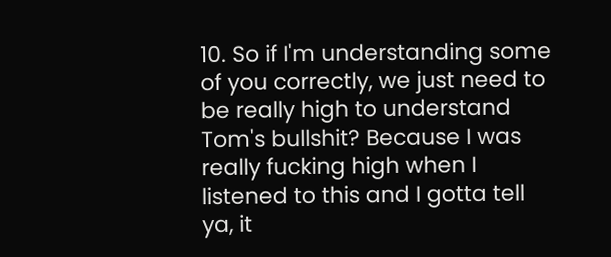10. So if I'm understanding some of you correctly, we just need to be really high to understand Tom's bullshit? Because I was really fucking high when I listened to this and I gotta tell ya, it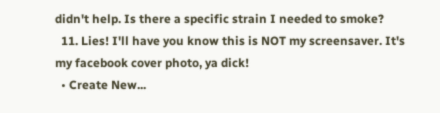didn't help. Is there a specific strain I needed to smoke?
  11. Lies! I'll have you know this is NOT my screensaver. It's my facebook cover photo, ya dick!
  • Create New...